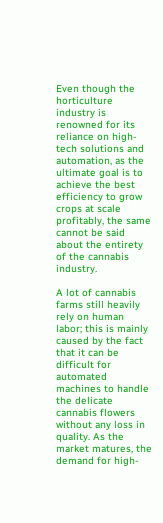Even though the horticulture industry is renowned for its reliance on high-tech solutions and automation, as the ultimate goal is to achieve the best efficiency to grow crops at scale profitably, the same cannot be said about the entirety of the cannabis industry.

A lot of cannabis farms still heavily rely on human labor; this is mainly caused by the fact that it can be difficult for automated machines to handle the delicate cannabis flowers without any loss in quality. As the market matures, the demand for high-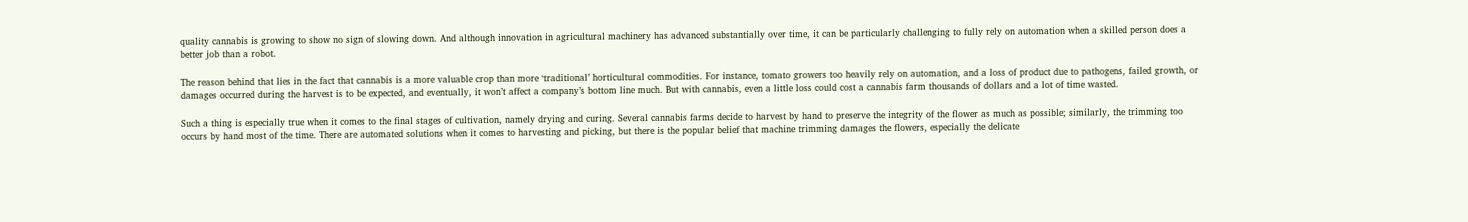quality cannabis is growing to show no sign of slowing down. And although innovation in agricultural machinery has advanced substantially over time, it can be particularly challenging to fully rely on automation when a skilled person does a better job than a robot.

The reason behind that lies in the fact that cannabis is a more valuable crop than more ‘traditional’ horticultural commodities. For instance, tomato growers too heavily rely on automation, and a loss of product due to pathogens, failed growth, or damages occurred during the harvest is to be expected, and eventually, it won’t affect a company’s bottom line much. But with cannabis, even a little loss could cost a cannabis farm thousands of dollars and a lot of time wasted.

Such a thing is especially true when it comes to the final stages of cultivation, namely drying and curing. Several cannabis farms decide to harvest by hand to preserve the integrity of the flower as much as possible; similarly, the trimming too occurs by hand most of the time. There are automated solutions when it comes to harvesting and picking, but there is the popular belief that machine trimming damages the flowers, especially the delicate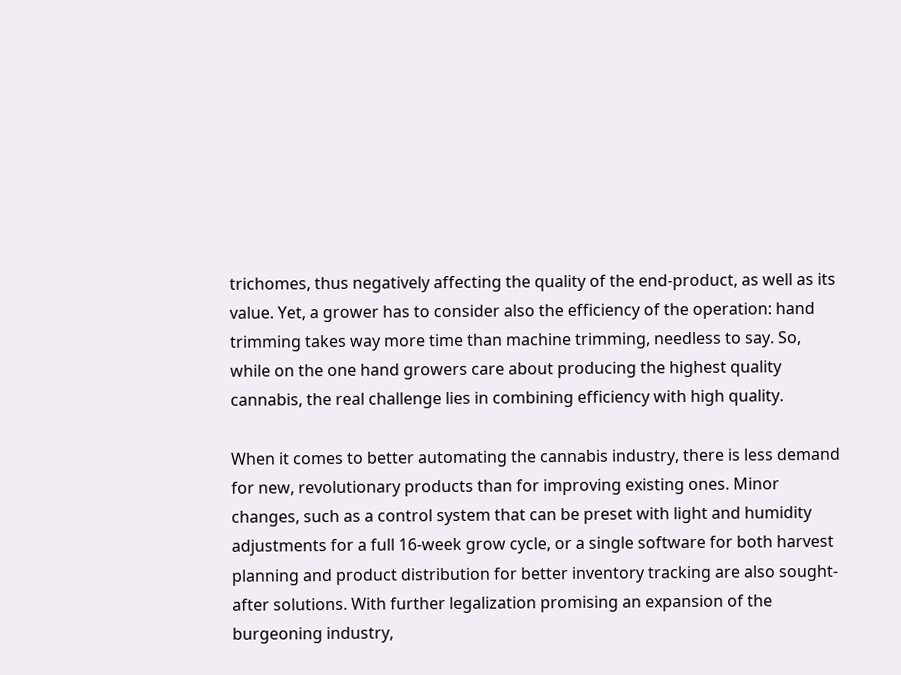trichomes, thus negatively affecting the quality of the end-product, as well as its value. Yet, a grower has to consider also the efficiency of the operation: hand trimming takes way more time than machine trimming, needless to say. So, while on the one hand growers care about producing the highest quality cannabis, the real challenge lies in combining efficiency with high quality.

When it comes to better automating the cannabis industry, there is less demand for new, revolutionary products than for improving existing ones. Minor changes, such as a control system that can be preset with light and humidity adjustments for a full 16-week grow cycle, or a single software for both harvest planning and product distribution for better inventory tracking are also sought-after solutions. With further legalization promising an expansion of the burgeoning industry,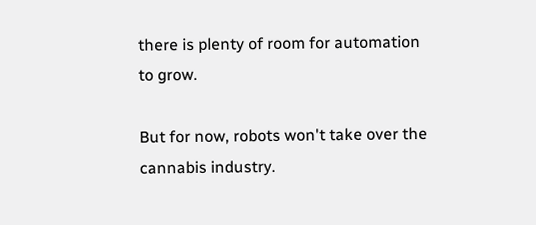there is plenty of room for automation to grow.

But for now, robots won't take over the cannabis industry.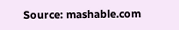Source: mashable.com